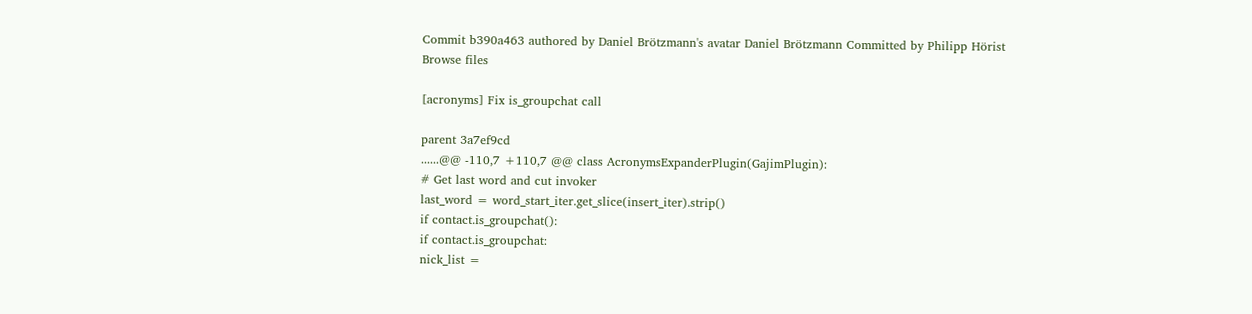Commit b390a463 authored by Daniel Brötzmann's avatar Daniel Brötzmann Committed by Philipp Hörist
Browse files

[acronyms] Fix is_groupchat call

parent 3a7ef9cd
......@@ -110,7 +110,7 @@ class AcronymsExpanderPlugin(GajimPlugin):
# Get last word and cut invoker
last_word = word_start_iter.get_slice(insert_iter).strip()
if contact.is_groupchat():
if contact.is_groupchat:
nick_list =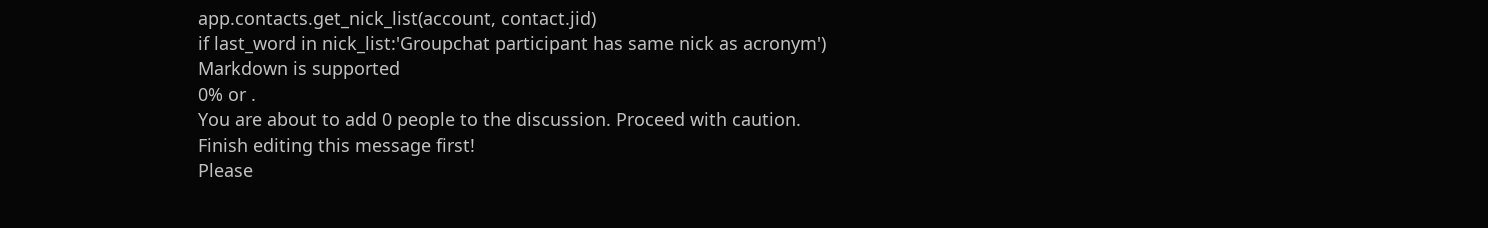app.contacts.get_nick_list(account, contact.jid)
if last_word in nick_list:'Groupchat participant has same nick as acronym')
Markdown is supported
0% or .
You are about to add 0 people to the discussion. Proceed with caution.
Finish editing this message first!
Please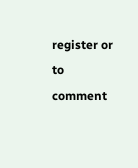register or to comment